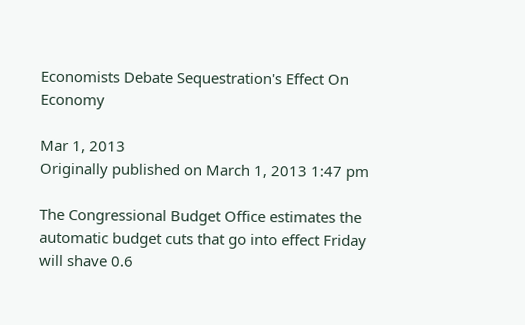Economists Debate Sequestration's Effect On Economy

Mar 1, 2013
Originally published on March 1, 2013 1:47 pm

The Congressional Budget Office estimates the automatic budget cuts that go into effect Friday will shave 0.6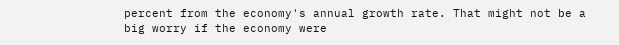percent from the economy's annual growth rate. That might not be a big worry if the economy were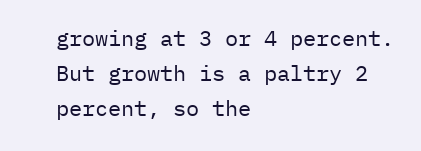growing at 3 or 4 percent. But growth is a paltry 2 percent, so the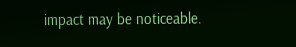impact may be noticeable.